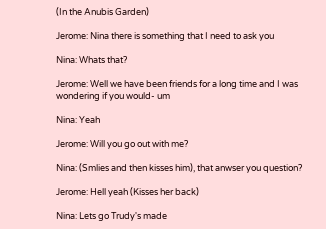(In the Anubis Garden)

Jerome: Nina there is something that I need to ask you

Nina: Whats that?

Jerome: Well we have been friends for a long time and I was wondering if you would- um

Nina: Yeah

Jerome: Will you go out with me?

Nina: (Smlies and then kisses him), that anwser you question?

Jerome: Hell yeah (Kisses her back)

Nina: Lets go Trudy's made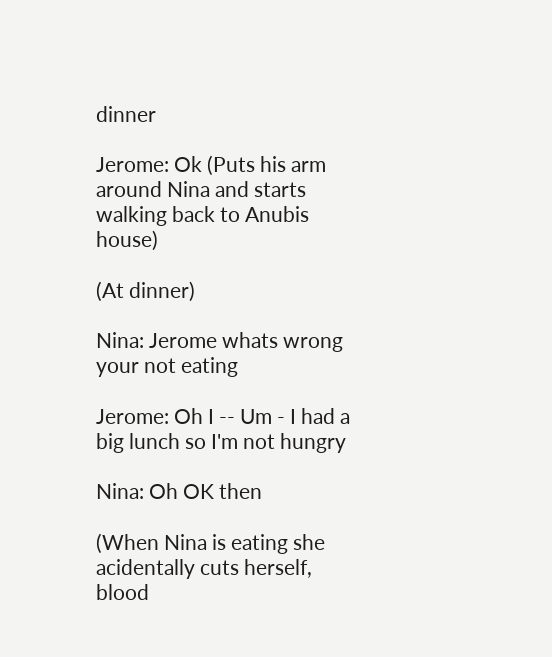dinner

Jerome: Ok (Puts his arm around Nina and starts walking back to Anubis house)

(At dinner)

Nina: Jerome whats wrong your not eating

Jerome: Oh I -- Um - I had a big lunch so I'm not hungry

Nina: Oh OK then

(When Nina is eating she acidentally cuts herself, blood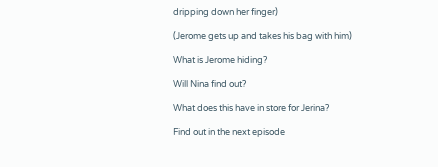dripping down her finger)

(Jerome gets up and takes his bag with him)

What is Jerome hiding?

Will Nina find out?

What does this have in store for Jerina?

Find out in the next episode